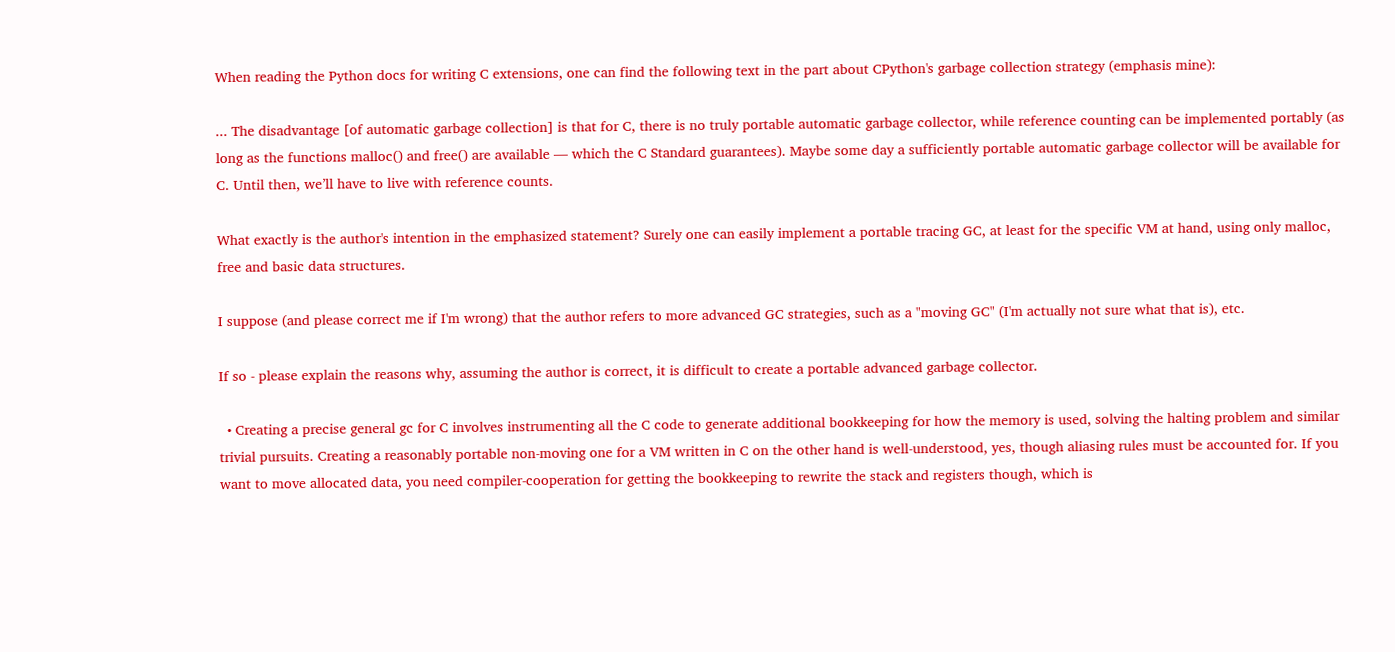When reading the Python docs for writing C extensions, one can find the following text in the part about CPython's garbage collection strategy (emphasis mine):

... The disadvantage [of automatic garbage collection] is that for C, there is no truly portable automatic garbage collector, while reference counting can be implemented portably (as long as the functions malloc() and free() are available — which the C Standard guarantees). Maybe some day a sufficiently portable automatic garbage collector will be available for C. Until then, we’ll have to live with reference counts.

What exactly is the author's intention in the emphasized statement? Surely one can easily implement a portable tracing GC, at least for the specific VM at hand, using only malloc, free and basic data structures.

I suppose (and please correct me if I'm wrong) that the author refers to more advanced GC strategies, such as a "moving GC" (I'm actually not sure what that is), etc.

If so - please explain the reasons why, assuming the author is correct, it is difficult to create a portable advanced garbage collector.

  • Creating a precise general gc for C involves instrumenting all the C code to generate additional bookkeeping for how the memory is used, solving the halting problem and similar trivial pursuits. Creating a reasonably portable non-moving one for a VM written in C on the other hand is well-understood, yes, though aliasing rules must be accounted for. If you want to move allocated data, you need compiler-cooperation for getting the bookkeeping to rewrite the stack and registers though, which is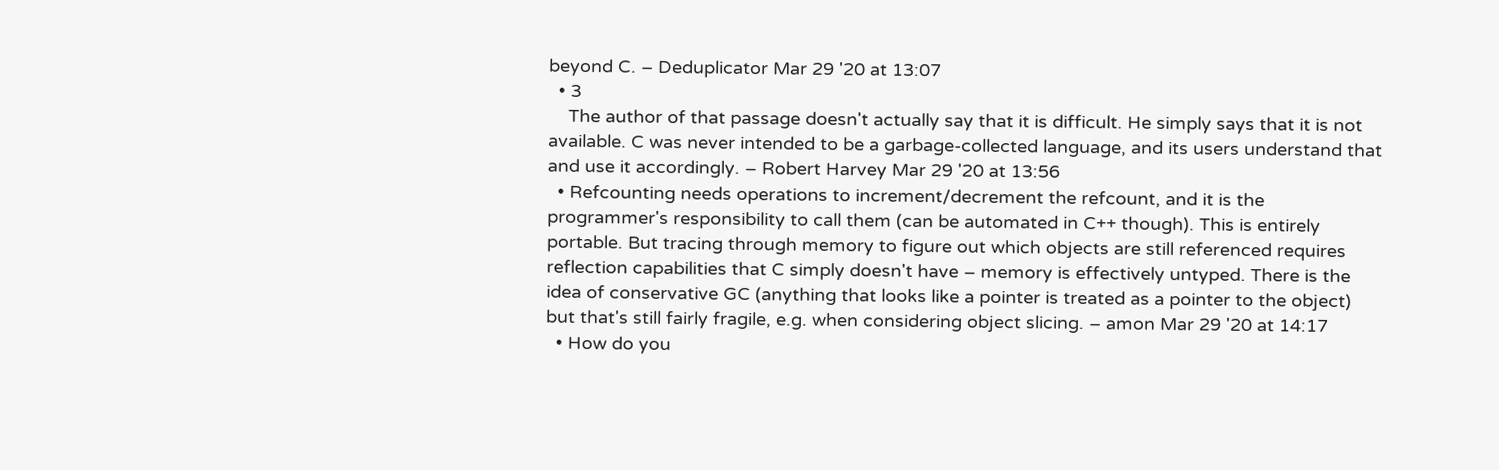beyond C. – Deduplicator Mar 29 '20 at 13:07
  • 3
    The author of that passage doesn't actually say that it is difficult. He simply says that it is not available. C was never intended to be a garbage-collected language, and its users understand that and use it accordingly. – Robert Harvey Mar 29 '20 at 13:56
  • Refcounting needs operations to increment/decrement the refcount, and it is the programmer's responsibility to call them (can be automated in C++ though). This is entirely portable. But tracing through memory to figure out which objects are still referenced requires reflection capabilities that C simply doesn't have – memory is effectively untyped. There is the idea of conservative GC (anything that looks like a pointer is treated as a pointer to the object) but that's still fairly fragile, e.g. when considering object slicing. – amon Mar 29 '20 at 14:17
  • How do you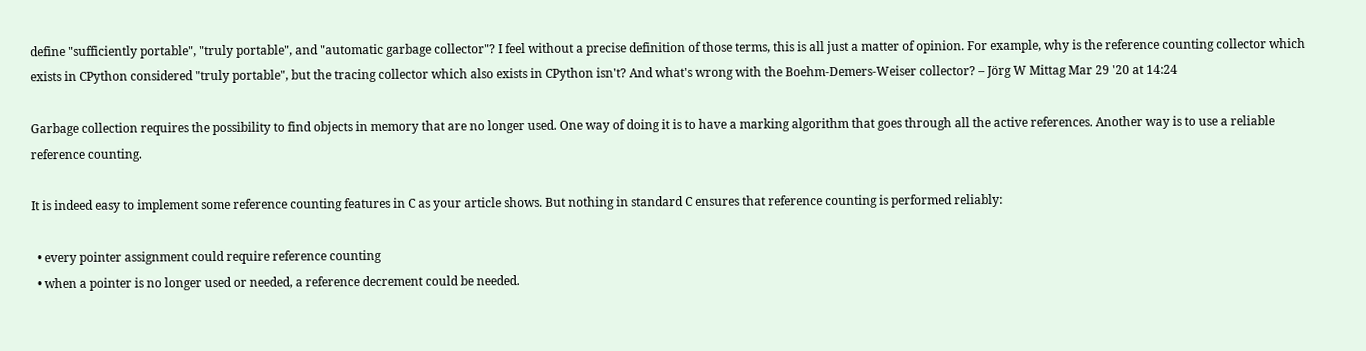define "sufficiently portable", "truly portable", and "automatic garbage collector"? I feel without a precise definition of those terms, this is all just a matter of opinion. For example, why is the reference counting collector which exists in CPython considered "truly portable", but the tracing collector which also exists in CPython isn't? And what's wrong with the Boehm-Demers-Weiser collector? – Jörg W Mittag Mar 29 '20 at 14:24

Garbage collection requires the possibility to find objects in memory that are no longer used. One way of doing it is to have a marking algorithm that goes through all the active references. Another way is to use a reliable reference counting.

It is indeed easy to implement some reference counting features in C as your article shows. But nothing in standard C ensures that reference counting is performed reliably:

  • every pointer assignment could require reference counting
  • when a pointer is no longer used or needed, a reference decrement could be needed.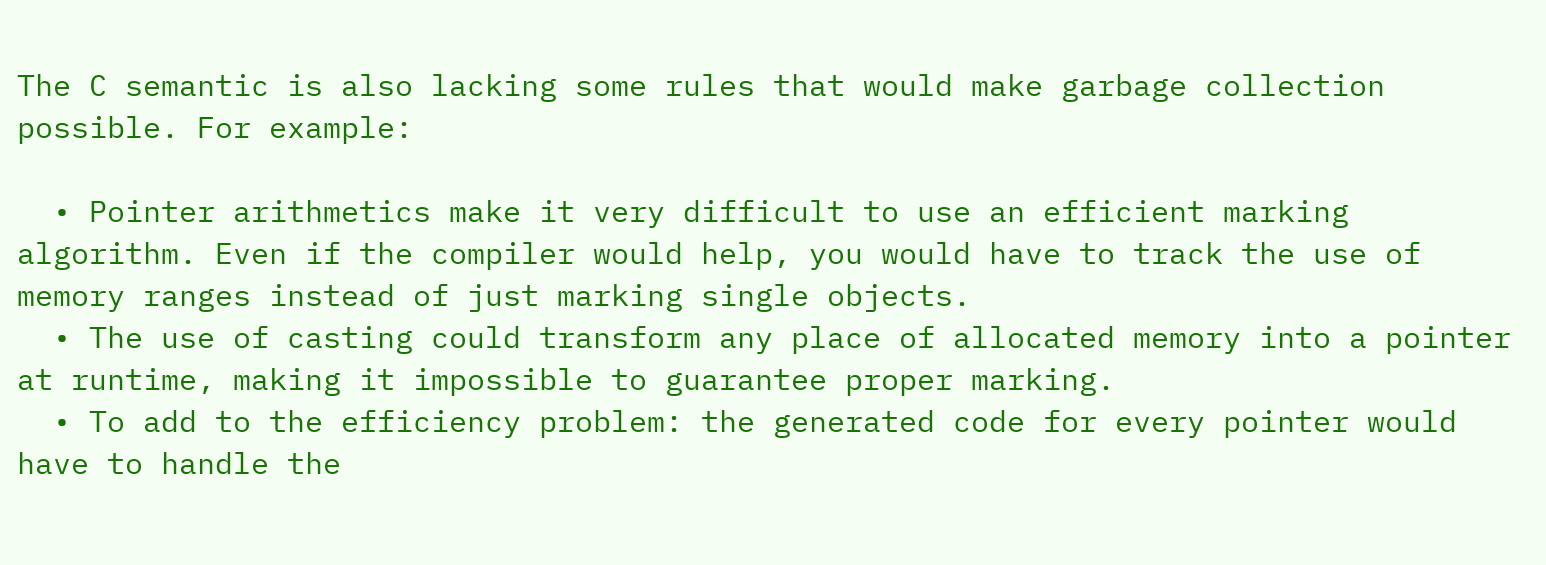The C semantic is also lacking some rules that would make garbage collection possible. For example:

  • Pointer arithmetics make it very difficult to use an efficient marking algorithm. Even if the compiler would help, you would have to track the use of memory ranges instead of just marking single objects.
  • The use of casting could transform any place of allocated memory into a pointer at runtime, making it impossible to guarantee proper marking.
  • To add to the efficiency problem: the generated code for every pointer would have to handle the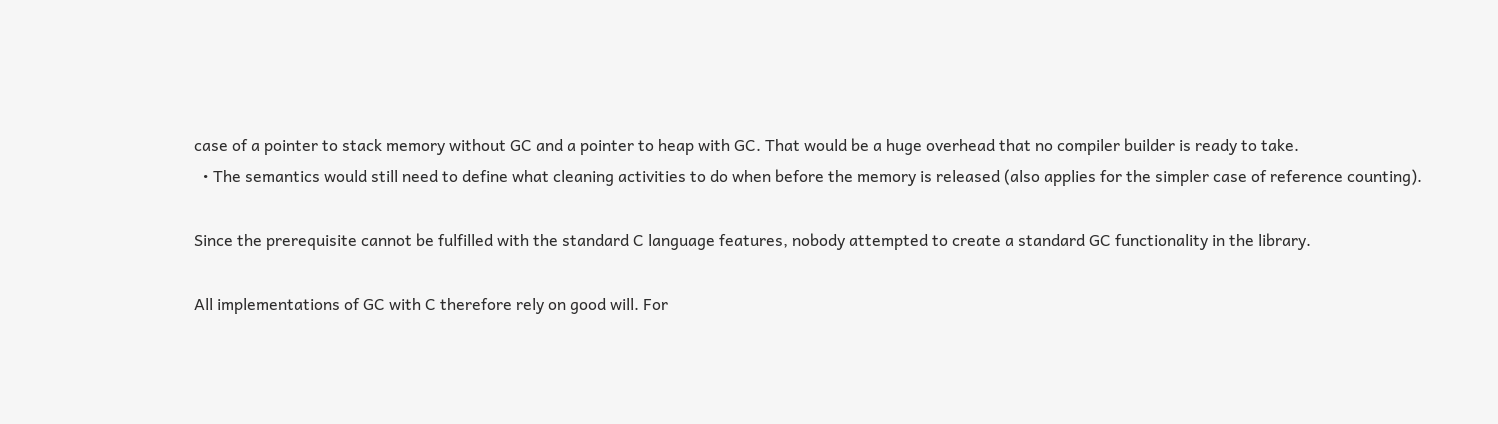case of a pointer to stack memory without GC and a pointer to heap with GC. That would be a huge overhead that no compiler builder is ready to take.
  • The semantics would still need to define what cleaning activities to do when before the memory is released (also applies for the simpler case of reference counting).

Since the prerequisite cannot be fulfilled with the standard C language features, nobody attempted to create a standard GC functionality in the library.

All implementations of GC with C therefore rely on good will. For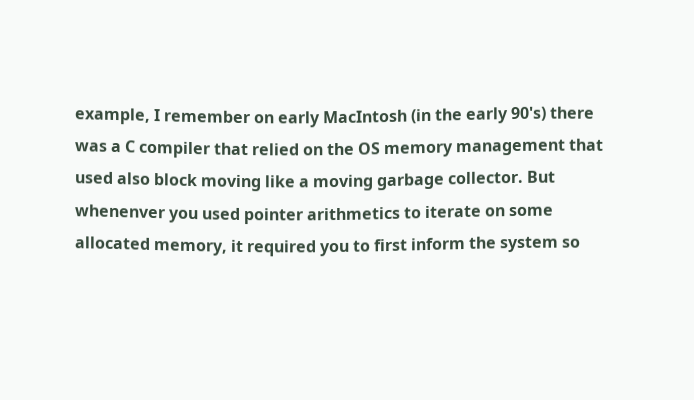example, I remember on early MacIntosh (in the early 90's) there was a C compiler that relied on the OS memory management that used also block moving like a moving garbage collector. But whenenver you used pointer arithmetics to iterate on some allocated memory, it required you to first inform the system so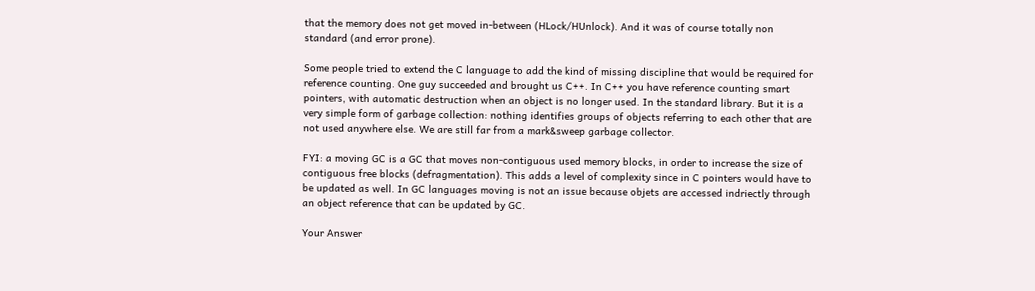that the memory does not get moved in-between (HLock/HUnlock). And it was of course totally non standard (and error prone).

Some people tried to extend the C language to add the kind of missing discipline that would be required for reference counting. One guy succeeded and brought us C++. In C++ you have reference counting smart pointers, with automatic destruction when an object is no longer used. In the standard library. But it is a very simple form of garbage collection: nothing identifies groups of objects referring to each other that are not used anywhere else. We are still far from a mark&sweep garbage collector.

FYI: a moving GC is a GC that moves non-contiguous used memory blocks, in order to increase the size of contiguous free blocks (defragmentation). This adds a level of complexity since in C pointers would have to be updated as well. In GC languages moving is not an issue because objets are accessed indriectly through an object reference that can be updated by GC.

Your Answer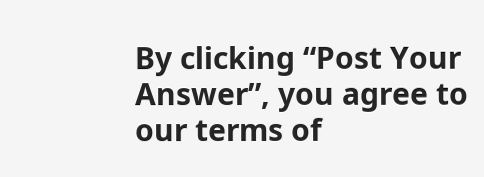By clicking “Post Your Answer”, you agree to our terms of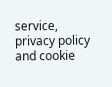service, privacy policy and cookie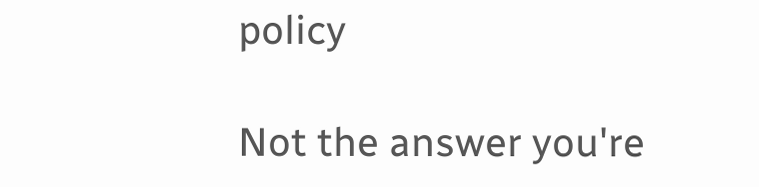policy

Not the answer you're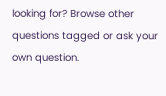looking for? Browse other questions tagged or ask your own question.